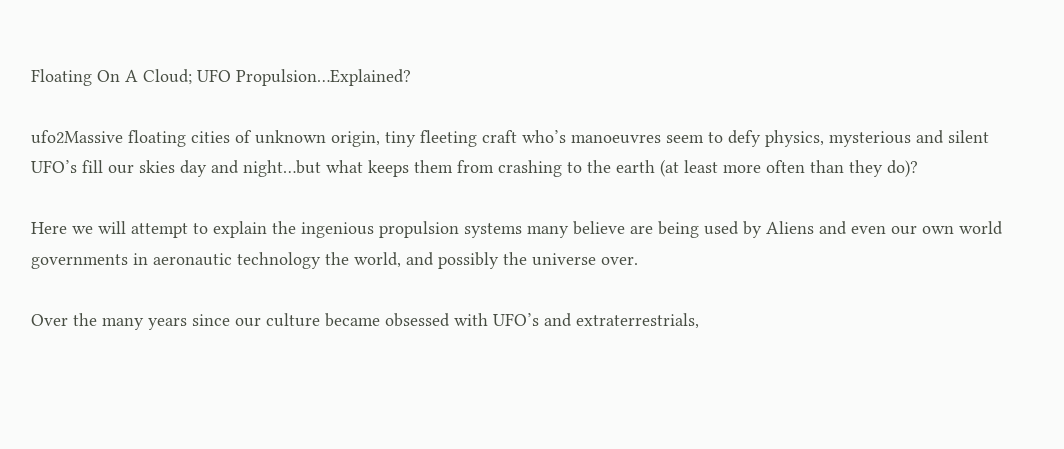Floating On A Cloud; UFO Propulsion…Explained?

ufo2Massive floating cities of unknown origin, tiny fleeting craft who’s manoeuvres seem to defy physics, mysterious and silent UFO’s fill our skies day and night…but what keeps them from crashing to the earth (at least more often than they do)?

Here we will attempt to explain the ingenious propulsion systems many believe are being used by Aliens and even our own world governments in aeronautic technology the world, and possibly the universe over.

Over the many years since our culture became obsessed with UFO’s and extraterrestrials,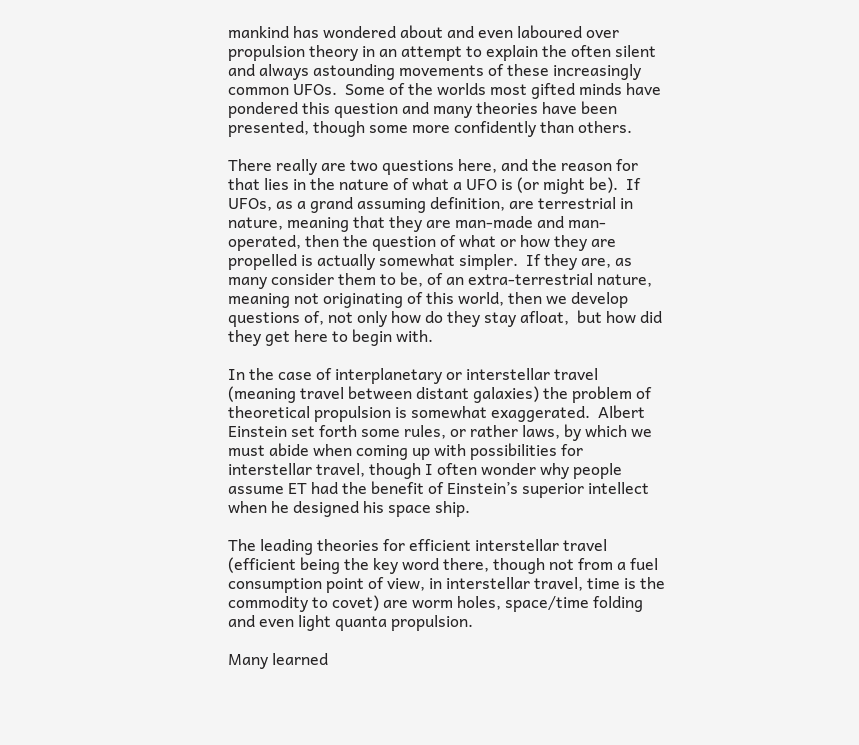mankind has wondered about and even laboured over propulsion theory in an attempt to explain the often silent and always astounding movements of these increasingly common UFOs.  Some of the worlds most gifted minds have pondered this question and many theories have been presented, though some more confidently than others.

There really are two questions here, and the reason for that lies in the nature of what a UFO is (or might be).  If UFOs, as a grand assuming definition, are terrestrial in nature, meaning that they are man-made and man-operated, then the question of what or how they are propelled is actually somewhat simpler.  If they are, as many consider them to be, of an extra-terrestrial nature, meaning not originating of this world, then we develop questions of, not only how do they stay afloat,  but how did they get here to begin with.

In the case of interplanetary or interstellar travel (meaning travel between distant galaxies) the problem of theoretical propulsion is somewhat exaggerated.  Albert Einstein set forth some rules, or rather laws, by which we must abide when coming up with possibilities for interstellar travel, though I often wonder why people assume ET had the benefit of Einstein’s superior intellect when he designed his space ship.

The leading theories for efficient interstellar travel (efficient being the key word there, though not from a fuel consumption point of view, in interstellar travel, time is the commodity to covet) are worm holes, space/time folding and even light quanta propulsion.

Many learned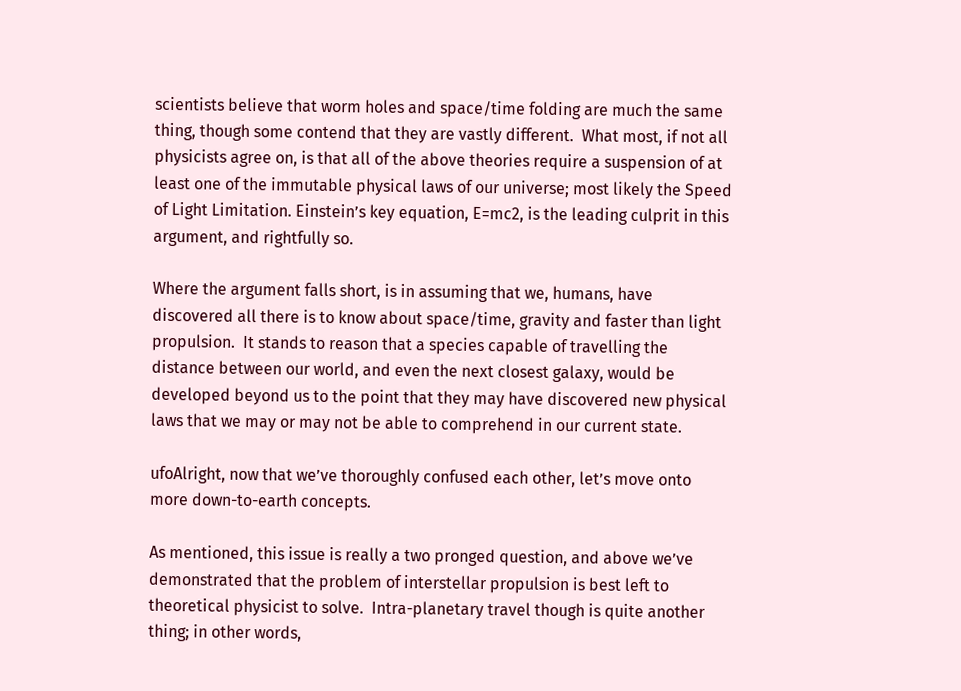scientists believe that worm holes and space/time folding are much the same thing, though some contend that they are vastly different.  What most, if not all physicists agree on, is that all of the above theories require a suspension of at least one of the immutable physical laws of our universe; most likely the Speed of Light Limitation. Einstein’s key equation, E=mc2, is the leading culprit in this argument, and rightfully so.

Where the argument falls short, is in assuming that we, humans, have discovered all there is to know about space/time, gravity and faster than light propulsion.  It stands to reason that a species capable of travelling the distance between our world, and even the next closest galaxy, would be developed beyond us to the point that they may have discovered new physical laws that we may or may not be able to comprehend in our current state.

ufoAlright, now that we’ve thoroughly confused each other, let’s move onto more down-to-earth concepts.

As mentioned, this issue is really a two pronged question, and above we’ve demonstrated that the problem of interstellar propulsion is best left to theoretical physicist to solve.  Intra-planetary travel though is quite another thing; in other words,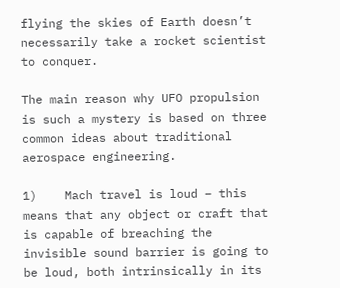flying the skies of Earth doesn’t necessarily take a rocket scientist to conquer.

The main reason why UFO propulsion is such a mystery is based on three common ideas about traditional aerospace engineering.

1)    Mach travel is loud – this means that any object or craft that is capable of breaching the invisible sound barrier is going to be loud, both intrinsically in its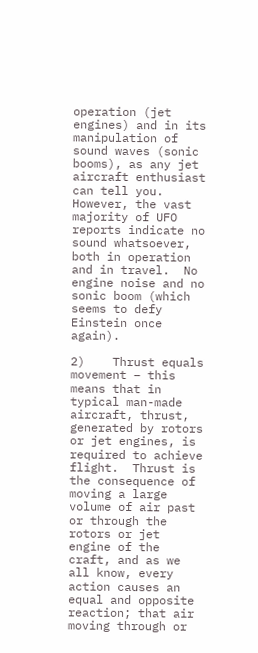operation (jet engines) and in its manipulation of sound waves (sonic booms), as any jet aircraft enthusiast can tell you.  However, the vast majority of UFO reports indicate no sound whatsoever, both in operation and in travel.  No engine noise and no sonic boom (which seems to defy Einstein once again).

2)    Thrust equals movement – this means that in typical man-made aircraft, thrust, generated by rotors or jet engines, is required to achieve flight.  Thrust is the consequence of moving a large volume of air past or through the rotors or jet engine of the craft, and as we all know, every action causes an equal and opposite reaction; that air moving through or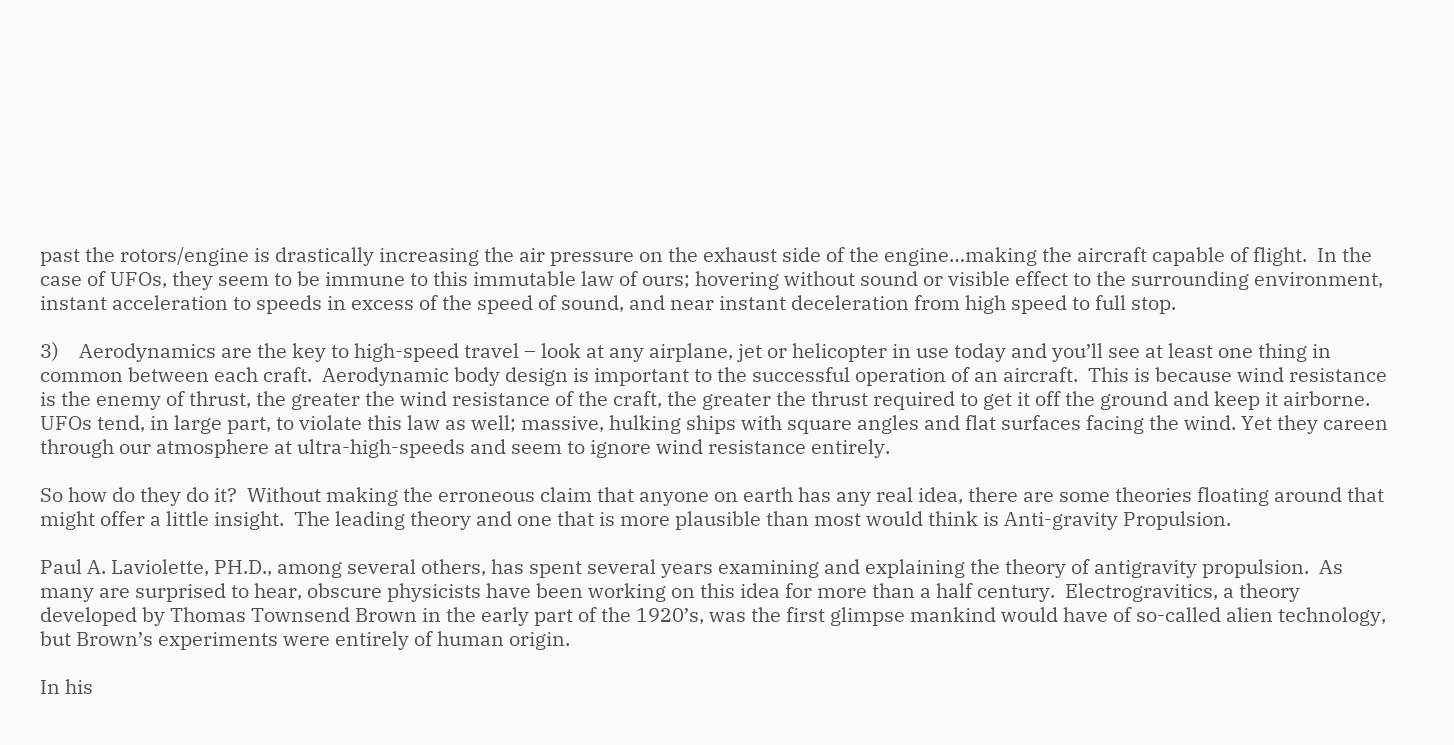past the rotors/engine is drastically increasing the air pressure on the exhaust side of the engine…making the aircraft capable of flight.  In the case of UFOs, they seem to be immune to this immutable law of ours; hovering without sound or visible effect to the surrounding environment, instant acceleration to speeds in excess of the speed of sound, and near instant deceleration from high speed to full stop.

3)    Aerodynamics are the key to high-speed travel – look at any airplane, jet or helicopter in use today and you’ll see at least one thing in common between each craft.  Aerodynamic body design is important to the successful operation of an aircraft.  This is because wind resistance is the enemy of thrust, the greater the wind resistance of the craft, the greater the thrust required to get it off the ground and keep it airborne.  UFOs tend, in large part, to violate this law as well; massive, hulking ships with square angles and flat surfaces facing the wind. Yet they careen through our atmosphere at ultra-high-speeds and seem to ignore wind resistance entirely.

So how do they do it?  Without making the erroneous claim that anyone on earth has any real idea, there are some theories floating around that might offer a little insight.  The leading theory and one that is more plausible than most would think is Anti-gravity Propulsion.

Paul A. Laviolette, PH.D., among several others, has spent several years examining and explaining the theory of antigravity propulsion.  As many are surprised to hear, obscure physicists have been working on this idea for more than a half century.  Electrogravitics, a theory developed by Thomas Townsend Brown in the early part of the 1920’s, was the first glimpse mankind would have of so-called alien technology, but Brown’s experiments were entirely of human origin.

In his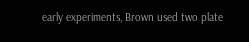early experiments, Brown used two plate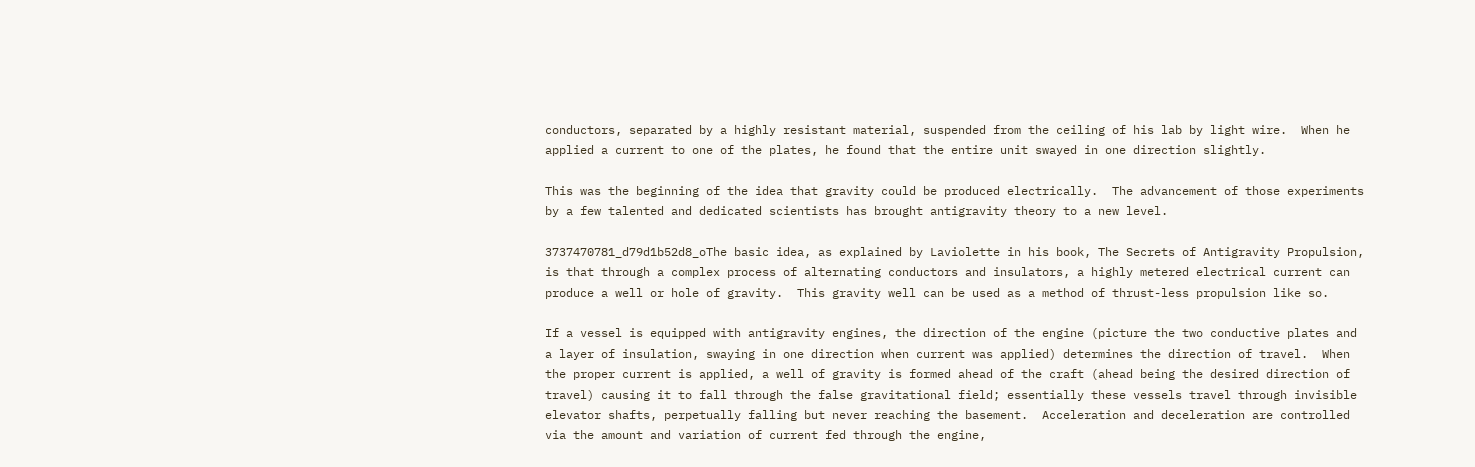conductors, separated by a highly resistant material, suspended from the ceiling of his lab by light wire.  When he applied a current to one of the plates, he found that the entire unit swayed in one direction slightly.

This was the beginning of the idea that gravity could be produced electrically.  The advancement of those experiments by a few talented and dedicated scientists has brought antigravity theory to a new level.

3737470781_d79d1b52d8_oThe basic idea, as explained by Laviolette in his book, The Secrets of Antigravity Propulsion, is that through a complex process of alternating conductors and insulators, a highly metered electrical current can produce a well or hole of gravity.  This gravity well can be used as a method of thrust-less propulsion like so.

If a vessel is equipped with antigravity engines, the direction of the engine (picture the two conductive plates and a layer of insulation, swaying in one direction when current was applied) determines the direction of travel.  When the proper current is applied, a well of gravity is formed ahead of the craft (ahead being the desired direction of travel) causing it to fall through the false gravitational field; essentially these vessels travel through invisible elevator shafts, perpetually falling but never reaching the basement.  Acceleration and deceleration are controlled via the amount and variation of current fed through the engine,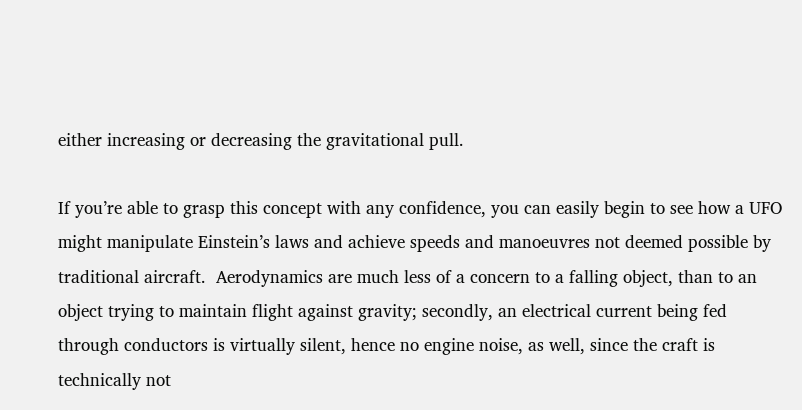either increasing or decreasing the gravitational pull.

If you’re able to grasp this concept with any confidence, you can easily begin to see how a UFO might manipulate Einstein’s laws and achieve speeds and manoeuvres not deemed possible by traditional aircraft.  Aerodynamics are much less of a concern to a falling object, than to an object trying to maintain flight against gravity; secondly, an electrical current being fed through conductors is virtually silent, hence no engine noise, as well, since the craft is technically not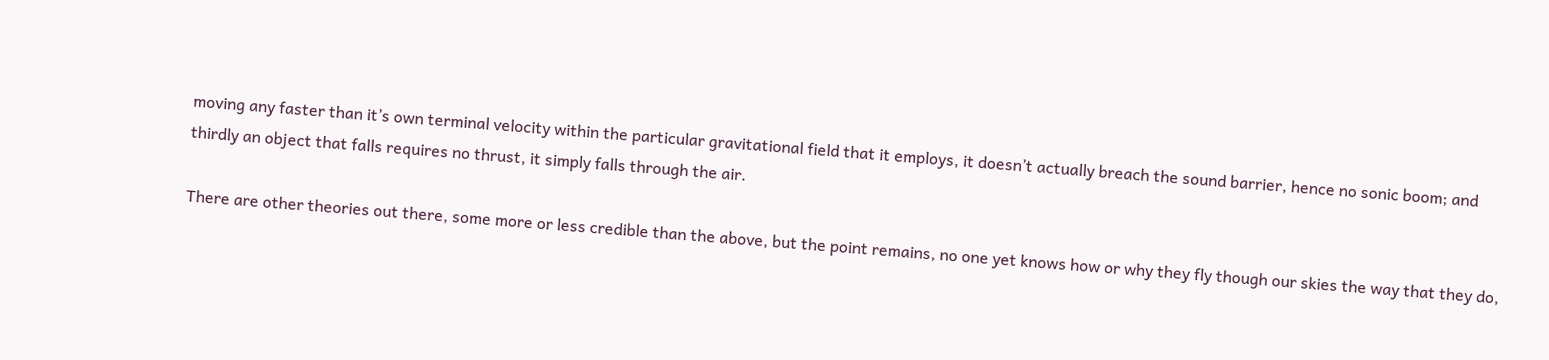moving any faster than it’s own terminal velocity within the particular gravitational field that it employs, it doesn’t actually breach the sound barrier, hence no sonic boom; and thirdly an object that falls requires no thrust, it simply falls through the air.

There are other theories out there, some more or less credible than the above, but the point remains, no one yet knows how or why they fly though our skies the way that they do,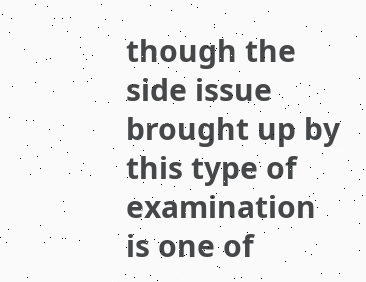though the side issue brought up by this type of examination is one of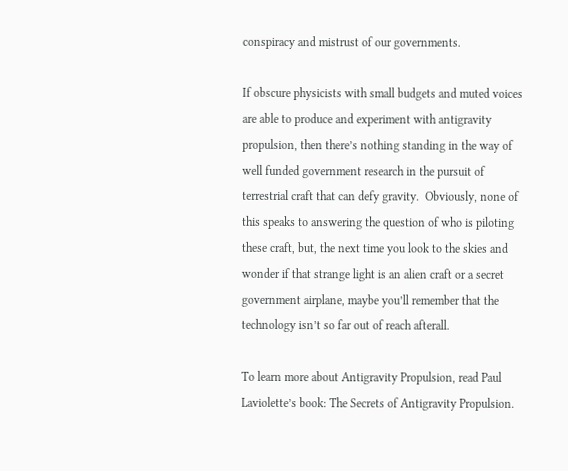conspiracy and mistrust of our governments.

If obscure physicists with small budgets and muted voices are able to produce and experiment with antigravity propulsion, then there’s nothing standing in the way of well funded government research in the pursuit of terrestrial craft that can defy gravity.  Obviously, none of this speaks to answering the question of who is piloting these craft, but, the next time you look to the skies and wonder if that strange light is an alien craft or a secret government airplane, maybe you’ll remember that the technology isn’t so far out of reach afterall.

To learn more about Antigravity Propulsion, read Paul Laviolette’s book: The Secrets of Antigravity Propulsion.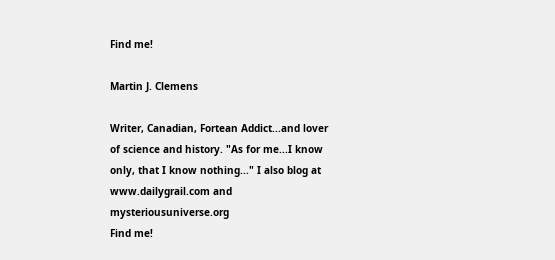Find me!

Martin J. Clemens

Writer, Canadian, Fortean Addict...and lover of science and history. "As for me...I know only, that I know nothing..." I also blog at www.dailygrail.com and mysteriousuniverse.org
Find me!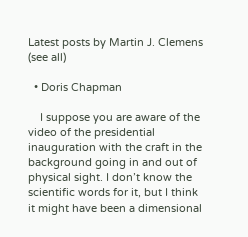Latest posts by Martin J. Clemens (see all)

  • Doris Chapman

    I suppose you are aware of the video of the presidential inauguration with the craft in the background going in and out of physical sight. I don’t know the scientific words for it, but I think it might have been a dimensional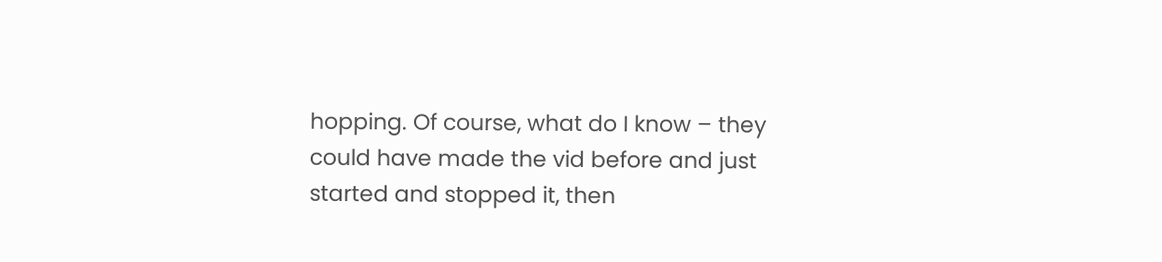hopping. Of course, what do I know – they could have made the vid before and just started and stopped it, then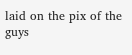laid on the pix of the guys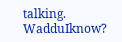talking. WadduIknow?